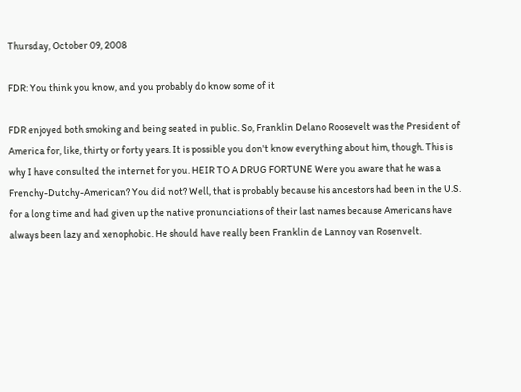Thursday, October 09, 2008

FDR: You think you know, and you probably do know some of it

FDR enjoyed both smoking and being seated in public. So, Franklin Delano Roosevelt was the President of America for, like, thirty or forty years. It is possible you don't know everything about him, though. This is why I have consulted the internet for you. HEIR TO A DRUG FORTUNE Were you aware that he was a Frenchy-Dutchy-American? You did not? Well, that is probably because his ancestors had been in the U.S. for a long time and had given up the native pronunciations of their last names because Americans have always been lazy and xenophobic. He should have really been Franklin de Lannoy van Rosenvelt.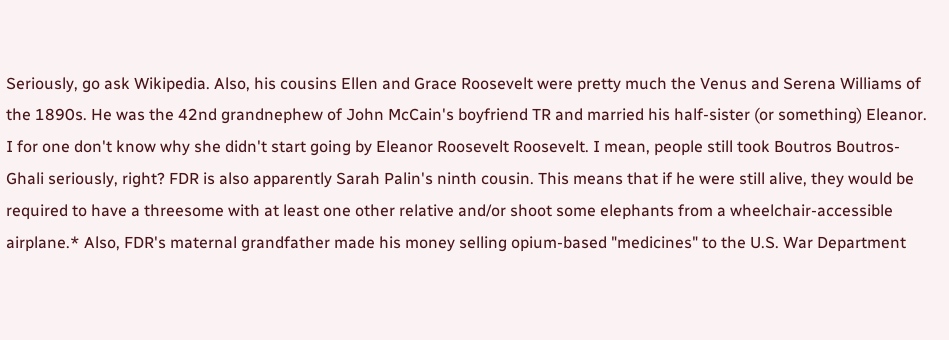Seriously, go ask Wikipedia. Also, his cousins Ellen and Grace Roosevelt were pretty much the Venus and Serena Williams of the 1890s. He was the 42nd grandnephew of John McCain's boyfriend TR and married his half-sister (or something) Eleanor. I for one don't know why she didn't start going by Eleanor Roosevelt Roosevelt. I mean, people still took Boutros Boutros-Ghali seriously, right? FDR is also apparently Sarah Palin's ninth cousin. This means that if he were still alive, they would be required to have a threesome with at least one other relative and/or shoot some elephants from a wheelchair-accessible airplane.* Also, FDR's maternal grandfather made his money selling opium-based "medicines" to the U.S. War Department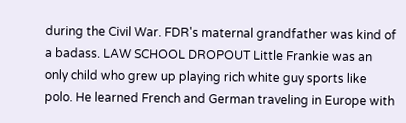during the Civil War. FDR's maternal grandfather was kind of a badass. LAW SCHOOL DROPOUT Little Frankie was an only child who grew up playing rich white guy sports like polo. He learned French and German traveling in Europe with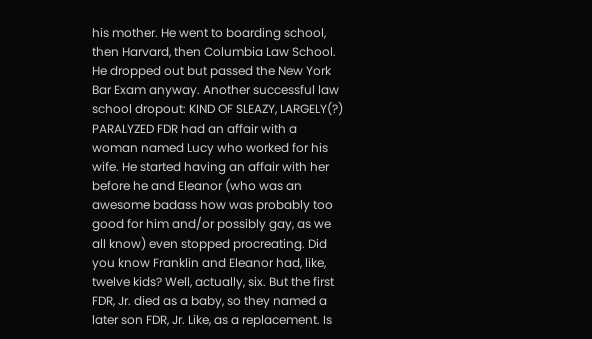his mother. He went to boarding school, then Harvard, then Columbia Law School. He dropped out but passed the New York Bar Exam anyway. Another successful law school dropout: KIND OF SLEAZY, LARGELY(?) PARALYZED FDR had an affair with a woman named Lucy who worked for his wife. He started having an affair with her before he and Eleanor (who was an awesome badass how was probably too good for him and/or possibly gay, as we all know) even stopped procreating. Did you know Franklin and Eleanor had, like, twelve kids? Well, actually, six. But the first FDR, Jr. died as a baby, so they named a later son FDR, Jr. Like, as a replacement. Is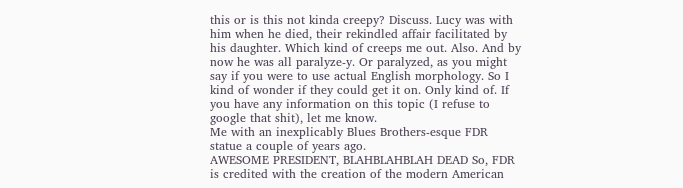this or is this not kinda creepy? Discuss. Lucy was with him when he died, their rekindled affair facilitated by his daughter. Which kind of creeps me out. Also. And by now he was all paralyze-y. Or paralyzed, as you might say if you were to use actual English morphology. So I kind of wonder if they could get it on. Only kind of. If you have any information on this topic (I refuse to google that shit), let me know.
Me with an inexplicably Blues Brothers-esque FDR statue a couple of years ago.
AWESOME PRESIDENT, BLAHBLAHBLAH DEAD So, FDR is credited with the creation of the modern American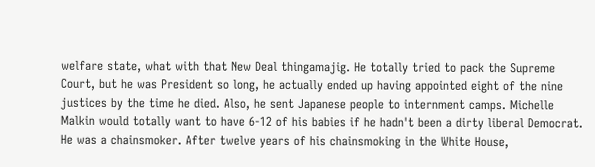welfare state, what with that New Deal thingamajig. He totally tried to pack the Supreme Court, but he was President so long, he actually ended up having appointed eight of the nine justices by the time he died. Also, he sent Japanese people to internment camps. Michelle Malkin would totally want to have 6-12 of his babies if he hadn't been a dirty liberal Democrat. He was a chainsmoker. After twelve years of his chainsmoking in the White House,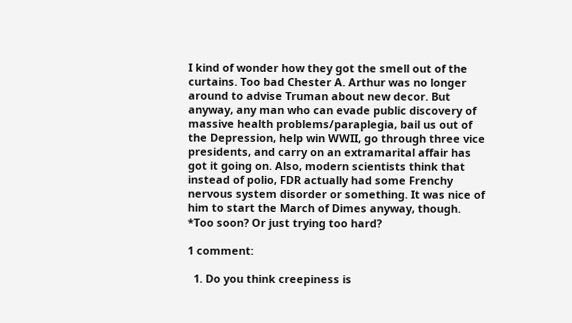I kind of wonder how they got the smell out of the curtains. Too bad Chester A. Arthur was no longer around to advise Truman about new decor. But anyway, any man who can evade public discovery of massive health problems/paraplegia, bail us out of the Depression, help win WWII, go through three vice presidents, and carry on an extramarital affair has got it going on. Also, modern scientists think that instead of polio, FDR actually had some Frenchy nervous system disorder or something. It was nice of him to start the March of Dimes anyway, though. *Too soon? Or just trying too hard?

1 comment:

  1. Do you think creepiness is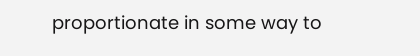proportionate in some way to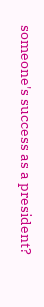someone's success as a president?